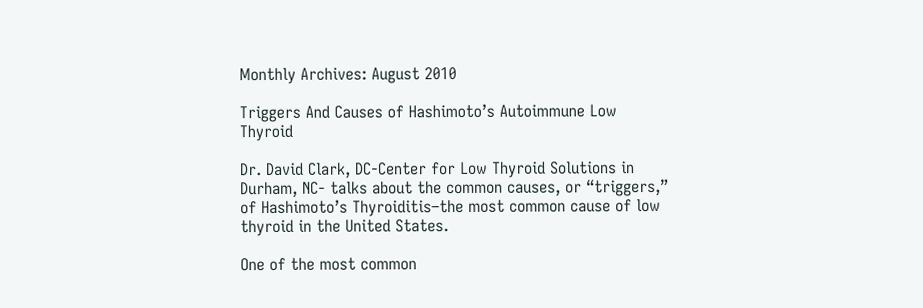Monthly Archives: August 2010

Triggers And Causes of Hashimoto’s Autoimmune Low Thyroid

Dr. David Clark, DC-Center for Low Thyroid Solutions in Durham, NC- talks about the common causes, or “triggers,” of Hashimoto’s Thyroiditis–the most common cause of low thyroid in the United States.

One of the most common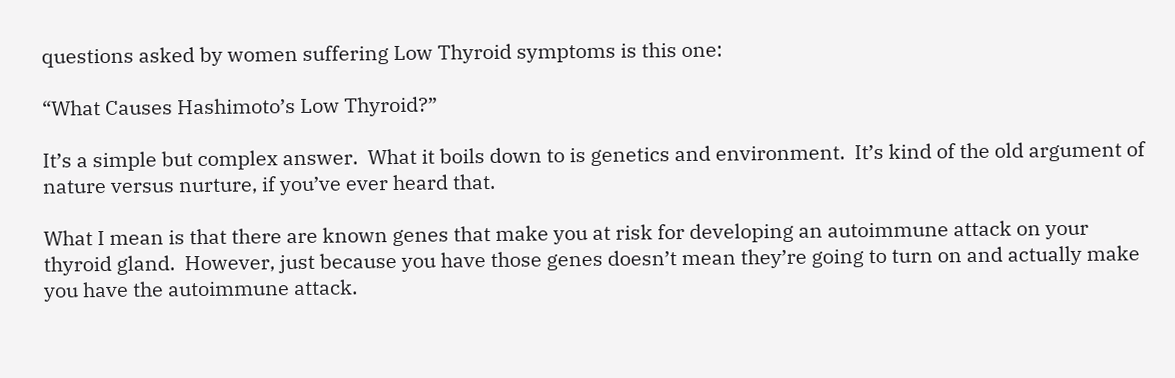questions asked by women suffering Low Thyroid symptoms is this one:

“What Causes Hashimoto’s Low Thyroid?”

It’s a simple but complex answer.  What it boils down to is genetics and environment.  It’s kind of the old argument of nature versus nurture, if you’ve ever heard that.

What I mean is that there are known genes that make you at risk for developing an autoimmune attack on your thyroid gland.  However, just because you have those genes doesn’t mean they’re going to turn on and actually make you have the autoimmune attack.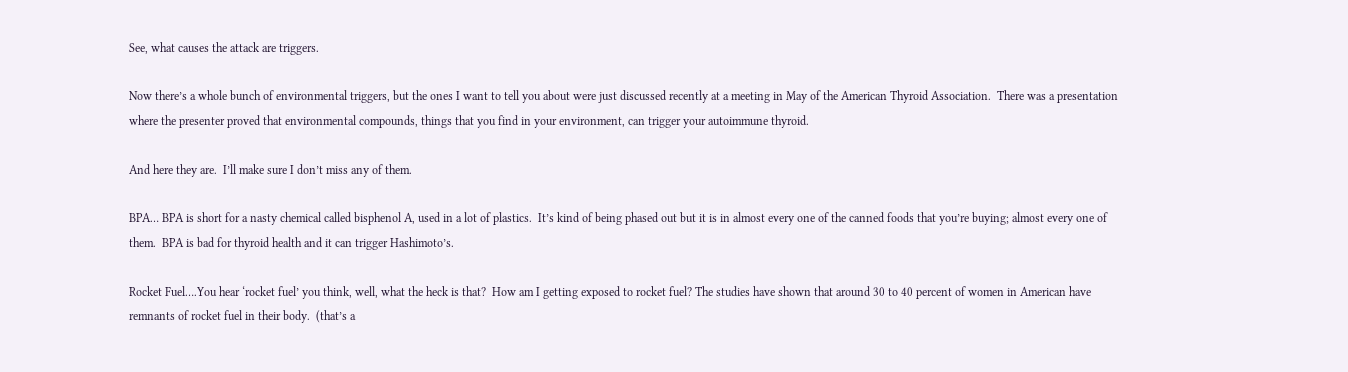See, what causes the attack are triggers.

Now there’s a whole bunch of environmental triggers, but the ones I want to tell you about were just discussed recently at a meeting in May of the American Thyroid Association.  There was a presentation where the presenter proved that environmental compounds, things that you find in your environment, can trigger your autoimmune thyroid.

And here they are.  I’ll make sure I don’t miss any of them.

BPA… BPA is short for a nasty chemical called bisphenol A, used in a lot of plastics.  It’s kind of being phased out but it is in almost every one of the canned foods that you’re buying; almost every one of them.  BPA is bad for thyroid health and it can trigger Hashimoto’s.

Rocket Fuel….You hear ‘rocket fuel’ you think, well, what the heck is that?  How am I getting exposed to rocket fuel? The studies have shown that around 30 to 40 percent of women in American have remnants of rocket fuel in their body.  (that’s a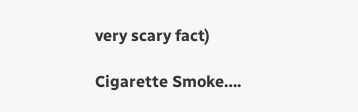very scary fact)

Cigarette Smoke….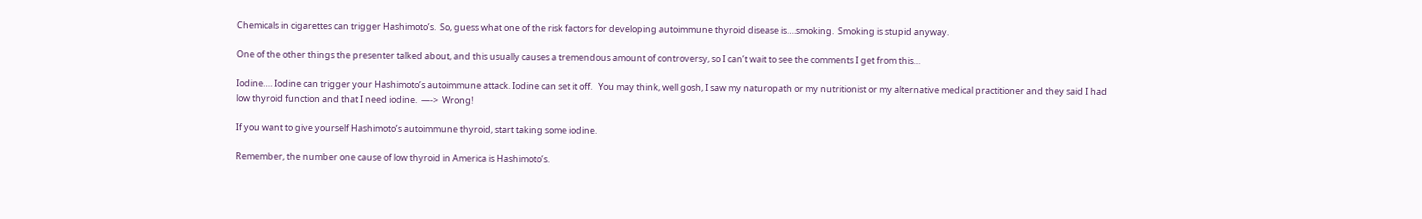Chemicals in cigarettes can trigger Hashimoto’s.  So, guess what one of the risk factors for developing autoimmune thyroid disease is….smoking.  Smoking is stupid anyway.

One of the other things the presenter talked about, and this usually causes a tremendous amount of controversy, so I can’t wait to see the comments I get from this…

Iodine…. Iodine can trigger your Hashimoto’s autoimmune attack. Iodine can set it off.   You may think, well gosh, I saw my naturopath or my nutritionist or my alternative medical practitioner and they said I had low thyroid function and that I need iodine.  —->  Wrong!

If you want to give yourself Hashimoto’s autoimmune thyroid, start taking some iodine.

Remember, the number one cause of low thyroid in America is Hashimoto’s.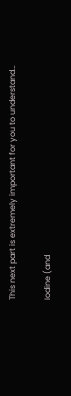This next part is extremely important for you to understand…

Iodine (and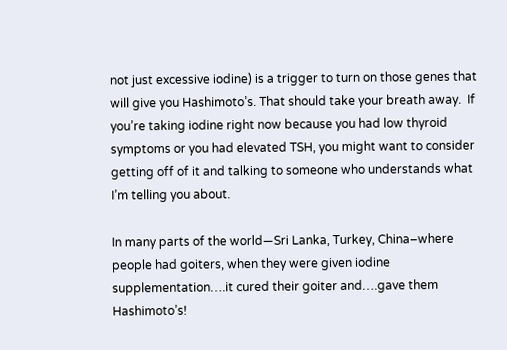not just excessive iodine) is a trigger to turn on those genes that will give you Hashimoto’s. That should take your breath away.  If you’re taking iodine right now because you had low thyroid symptoms or you had elevated TSH, you might want to consider getting off of it and talking to someone who understands what I’m telling you about.

In many parts of the world—Sri Lanka, Turkey, China–where people had goiters, when they were given iodine supplementation….it cured their goiter and….gave them Hashimoto’s!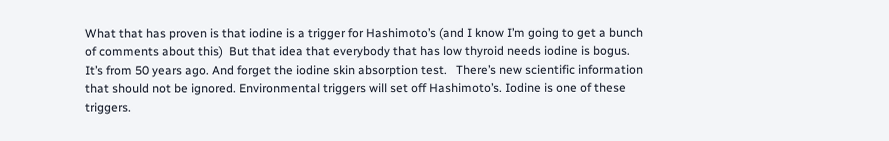What that has proven is that iodine is a trigger for Hashimoto’s (and I know I’m going to get a bunch of comments about this)  But that idea that everybody that has low thyroid needs iodine is bogus. It’s from 50 years ago. And forget the iodine skin absorption test.   There’s new scientific information that should not be ignored. Environmental triggers will set off Hashimoto’s. Iodine is one of these triggers.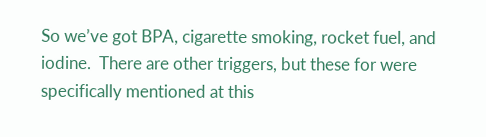So we’ve got BPA, cigarette smoking, rocket fuel, and iodine.  There are other triggers, but these for were specifically mentioned at this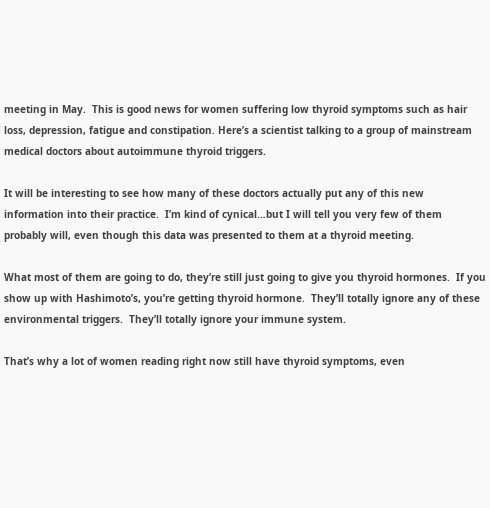meeting in May.  This is good news for women suffering low thyroid symptoms such as hair loss, depression, fatigue and constipation. Here’s a scientist talking to a group of mainstream medical doctors about autoimmune thyroid triggers.

It will be interesting to see how many of these doctors actually put any of this new information into their practice.  I’m kind of cynical…but I will tell you very few of them probably will, even though this data was presented to them at a thyroid meeting.

What most of them are going to do, they’re still just going to give you thyroid hormones.  If you show up with Hashimoto’s, you’re getting thyroid hormone.  They’ll totally ignore any of these environmental triggers.  They’ll totally ignore your immune system.

That’s why a lot of women reading right now still have thyroid symptoms, even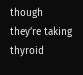though they’re taking thyroid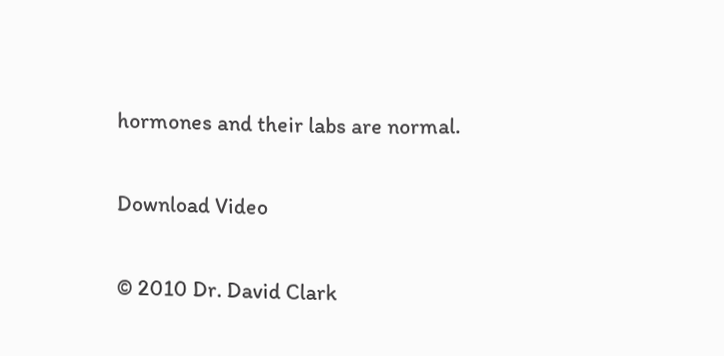hormones and their labs are normal.

Download Video

© 2010 Dr. David Clark